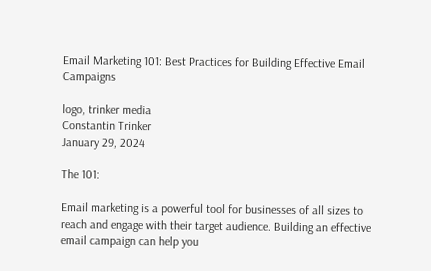Email Marketing 101: Best Practices for Building Effective Email Campaigns

logo, trinker media
Constantin Trinker
January 29, 2024

The 101:

Email marketing is a powerful tool for businesses of all sizes to reach and engage with their target audience. Building an effective email campaign can help you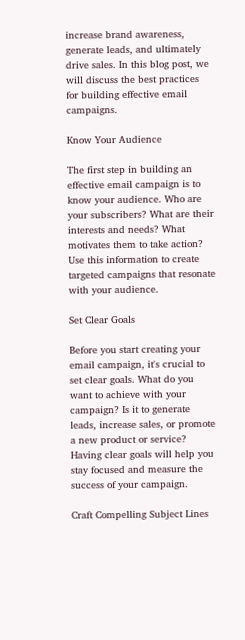increase brand awareness, generate leads, and ultimately drive sales. In this blog post, we will discuss the best practices for building effective email campaigns.

Know Your Audience

The first step in building an effective email campaign is to know your audience. Who are your subscribers? What are their interests and needs? What motivates them to take action? Use this information to create targeted campaigns that resonate with your audience.

Set Clear Goals

Before you start creating your email campaign, it's crucial to set clear goals. What do you want to achieve with your campaign? Is it to generate leads, increase sales, or promote a new product or service? Having clear goals will help you stay focused and measure the success of your campaign.

Craft Compelling Subject Lines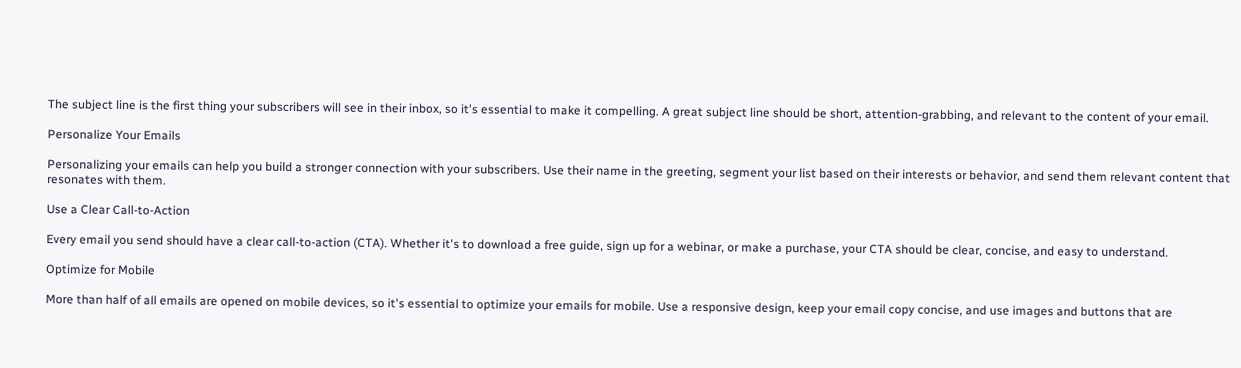The subject line is the first thing your subscribers will see in their inbox, so it's essential to make it compelling. A great subject line should be short, attention-grabbing, and relevant to the content of your email.

Personalize Your Emails

Personalizing your emails can help you build a stronger connection with your subscribers. Use their name in the greeting, segment your list based on their interests or behavior, and send them relevant content that resonates with them.

Use a Clear Call-to-Action

Every email you send should have a clear call-to-action (CTA). Whether it's to download a free guide, sign up for a webinar, or make a purchase, your CTA should be clear, concise, and easy to understand.

Optimize for Mobile

More than half of all emails are opened on mobile devices, so it's essential to optimize your emails for mobile. Use a responsive design, keep your email copy concise, and use images and buttons that are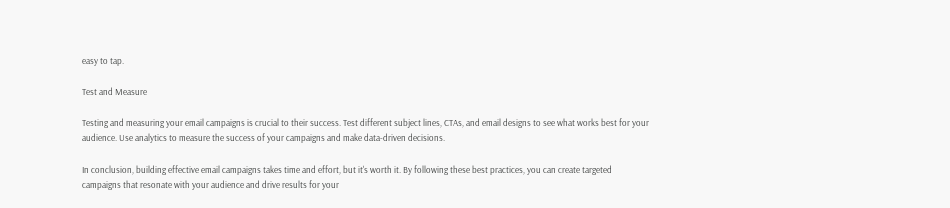easy to tap.

Test and Measure

Testing and measuring your email campaigns is crucial to their success. Test different subject lines, CTAs, and email designs to see what works best for your audience. Use analytics to measure the success of your campaigns and make data-driven decisions.

In conclusion, building effective email campaigns takes time and effort, but it's worth it. By following these best practices, you can create targeted campaigns that resonate with your audience and drive results for your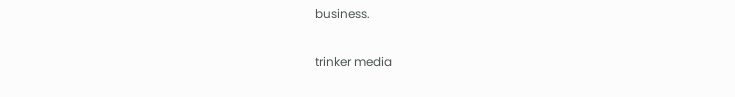business.

trinker media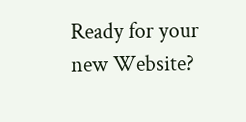Ready for your new Website?